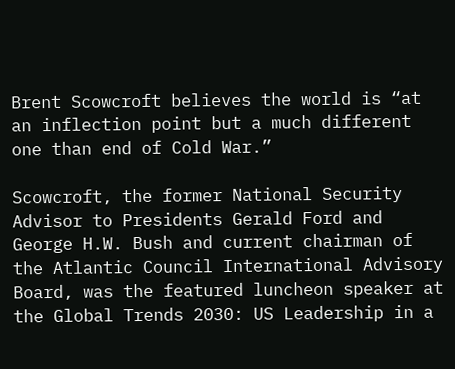Brent Scowcroft believes the world is “at an inflection point but a much different one than end of Cold War.”

Scowcroft, the former National Security Advisor to Presidents Gerald Ford and George H.W. Bush and current chairman of the Atlantic Council International Advisory Board, was the featured luncheon speaker at the Global Trends 2030: US Leadership in a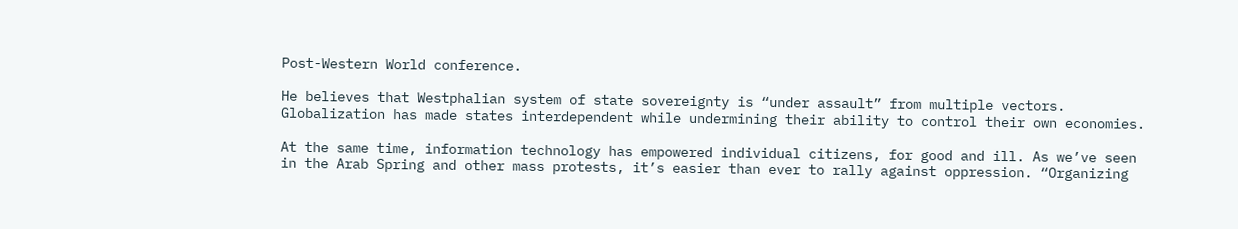Post-Western World conference.

He believes that Westphalian system of state sovereignty is “under assault” from multiple vectors. Globalization has made states interdependent while undermining their ability to control their own economies.

At the same time, information technology has empowered individual citizens, for good and ill. As we’ve seen in the Arab Spring and other mass protests, it’s easier than ever to rally against oppression. “Organizing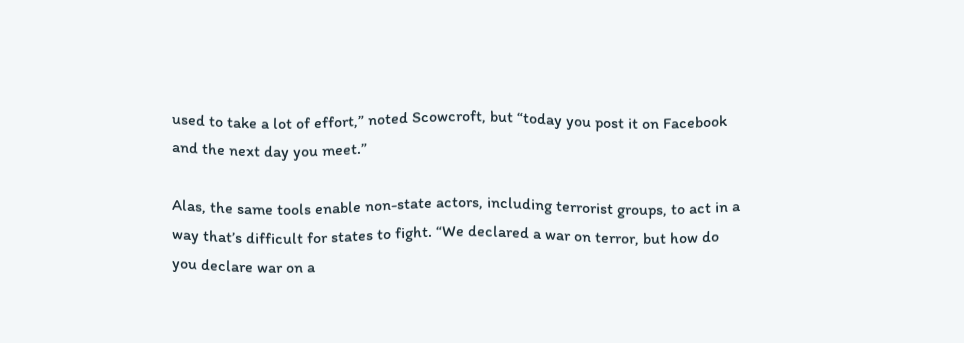used to take a lot of effort,” noted Scowcroft, but “today you post it on Facebook and the next day you meet.”

Alas, the same tools enable non-state actors, including terrorist groups, to act in a way that’s difficult for states to fight. “We declared a war on terror, but how do you declare war on a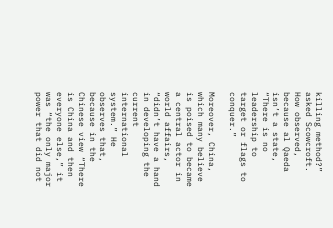killing method?” asked Scowcroft. How observed, because al Qaeda isn’t a state, “There is no leadership to target or flags to conquer.”

Moreover, China, which many believe is poised to became a central actor in world affairs, “didn’t have a hand in developing the current international system.” He observes that, because in the Chinese view “There is China and then everyone else,” it was “the only major power that did not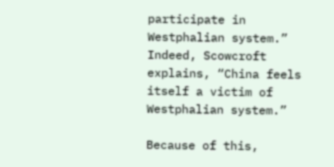participate in Westphalian system.” Indeed, Scowcroft explains, “China feels itself a victim of Westphalian system.”

Because of this,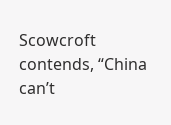Scowcroft contends, “China can’t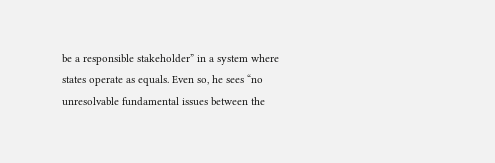be a responsible stakeholder” in a system where states operate as equals. Even so, he sees “no unresolvable fundamental issues between the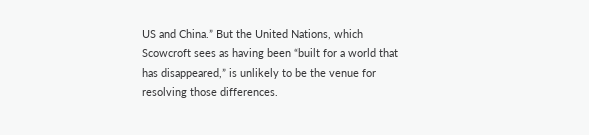US and China.” But the United Nations, which Scowcroft sees as having been “built for a world that has disappeared,” is unlikely to be the venue for resolving those differences.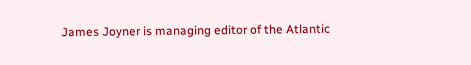James Joyner is managing editor of the Atlantic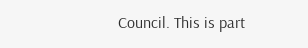Council. This is part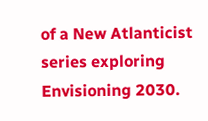of a New Atlanticist series exploring Envisioning 2030.